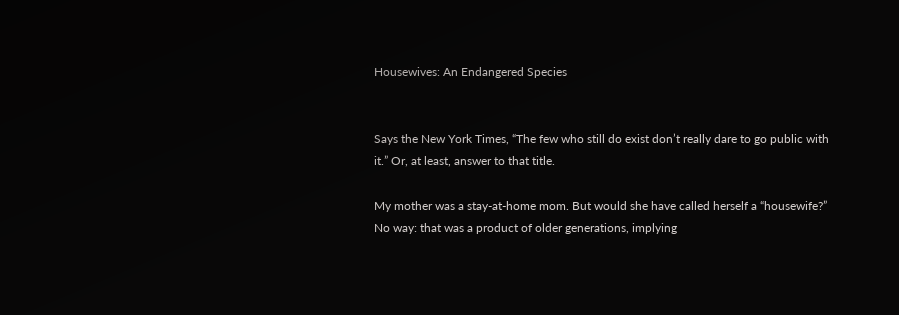Housewives: An Endangered Species


Says the New York Times, “The few who still do exist don’t really dare to go public with it.” Or, at least, answer to that title.

My mother was a stay-at-home mom. But would she have called herself a “housewife?” No way: that was a product of older generations, implying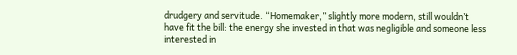drudgery and servitude. “Homemaker,” slightly more modern, still wouldn’t have fit the bill: the energy she invested in that was negligible and someone less interested in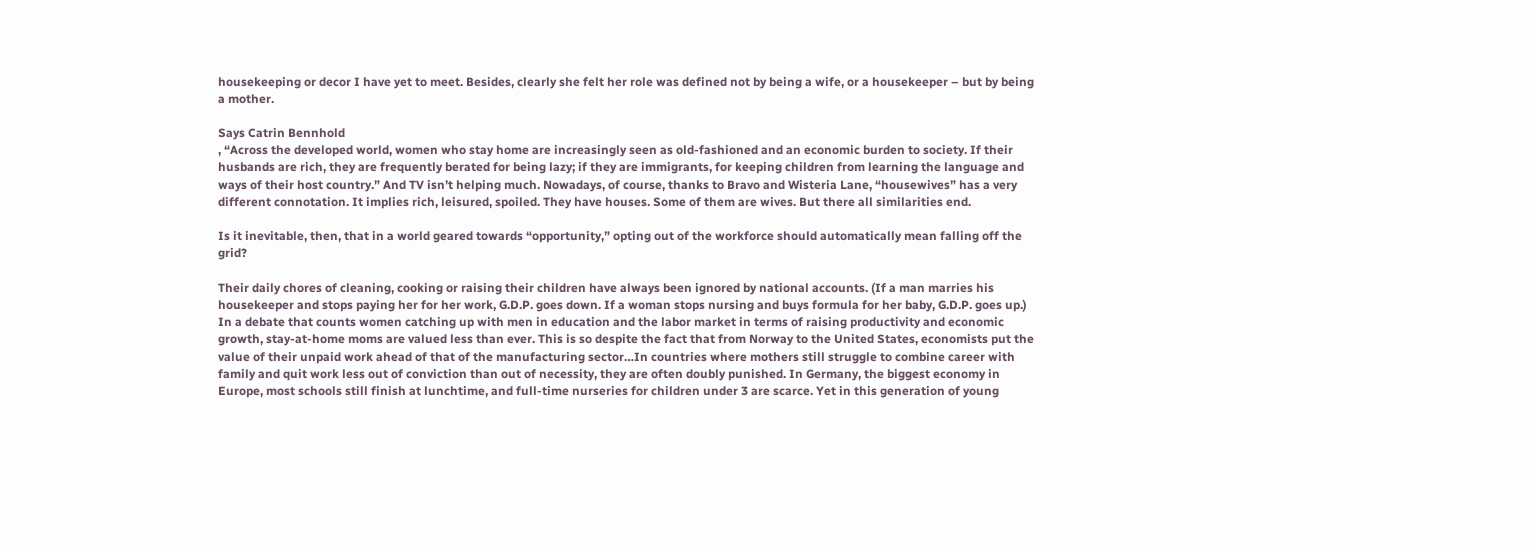housekeeping or decor I have yet to meet. Besides, clearly she felt her role was defined not by being a wife, or a housekeeper – but by being a mother.

Says Catrin Bennhold
, “Across the developed world, women who stay home are increasingly seen as old-fashioned and an economic burden to society. If their husbands are rich, they are frequently berated for being lazy; if they are immigrants, for keeping children from learning the language and ways of their host country.” And TV isn’t helping much. Nowadays, of course, thanks to Bravo and Wisteria Lane, “housewives” has a very different connotation. It implies rich, leisured, spoiled. They have houses. Some of them are wives. But there all similarities end.

Is it inevitable, then, that in a world geared towards “opportunity,” opting out of the workforce should automatically mean falling off the grid?

Their daily chores of cleaning, cooking or raising their children have always been ignored by national accounts. (If a man marries his housekeeper and stops paying her for her work, G.D.P. goes down. If a woman stops nursing and buys formula for her baby, G.D.P. goes up.) In a debate that counts women catching up with men in education and the labor market in terms of raising productivity and economic growth, stay-at-home moms are valued less than ever. This is so despite the fact that from Norway to the United States, economists put the value of their unpaid work ahead of that of the manufacturing sector…In countries where mothers still struggle to combine career with family and quit work less out of conviction than out of necessity, they are often doubly punished. In Germany, the biggest economy in Europe, most schools still finish at lunchtime, and full-time nurseries for children under 3 are scarce. Yet in this generation of young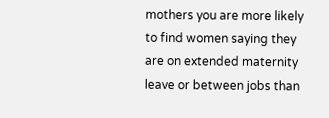mothers you are more likely to find women saying they are on extended maternity leave or between jobs than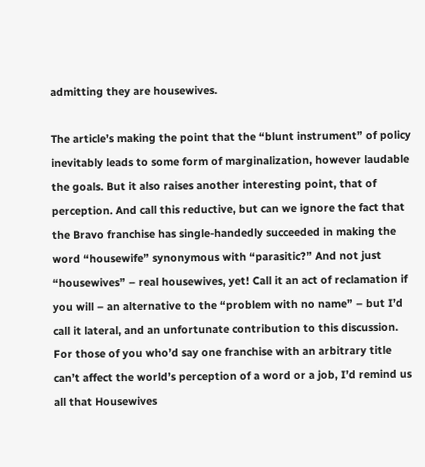admitting they are housewives.

The article’s making the point that the “blunt instrument” of policy inevitably leads to some form of marginalization, however laudable the goals. But it also raises another interesting point, that of perception. And call this reductive, but can we ignore the fact that the Bravo franchise has single-handedly succeeded in making the word “housewife” synonymous with “parasitic?” And not just “housewives” – real housewives, yet! Call it an act of reclamation if you will – an alternative to the “problem with no name” – but I’d call it lateral, and an unfortunate contribution to this discussion. For those of you who’d say one franchise with an arbitrary title can’t affect the world’s perception of a word or a job, I’d remind us all that Housewives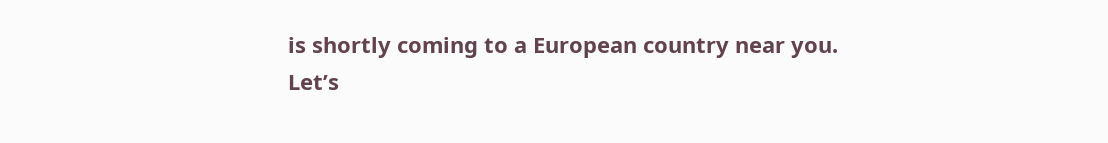is shortly coming to a European country near you. Let’s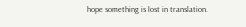hope something is lost in translation.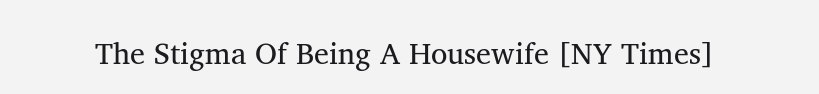The Stigma Of Being A Housewife [NY Times]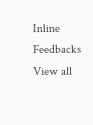Inline Feedbacks
View all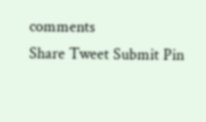comments
Share Tweet Submit Pin